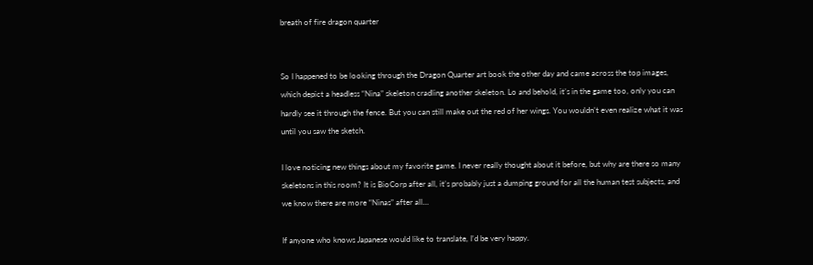breath of fire dragon quarter


So I happened to be looking through the Dragon Quarter art book the other day and came across the top images, which depict a headless “Nina” skeleton cradling another skeleton. Lo and behold, it’s in the game too, only you can hardly see it through the fence. But you can still make out the red of her wings. You wouldn’t even realize what it was until you saw the sketch.

I love noticing new things about my favorite game. I never really thought about it before, but why are there so many skeletons in this room? It is BioCorp after all, it’s probably just a dumping ground for all the human test subjects, and we know there are more “Ninas” after all…

If anyone who knows Japanese would like to translate, I’d be very happy.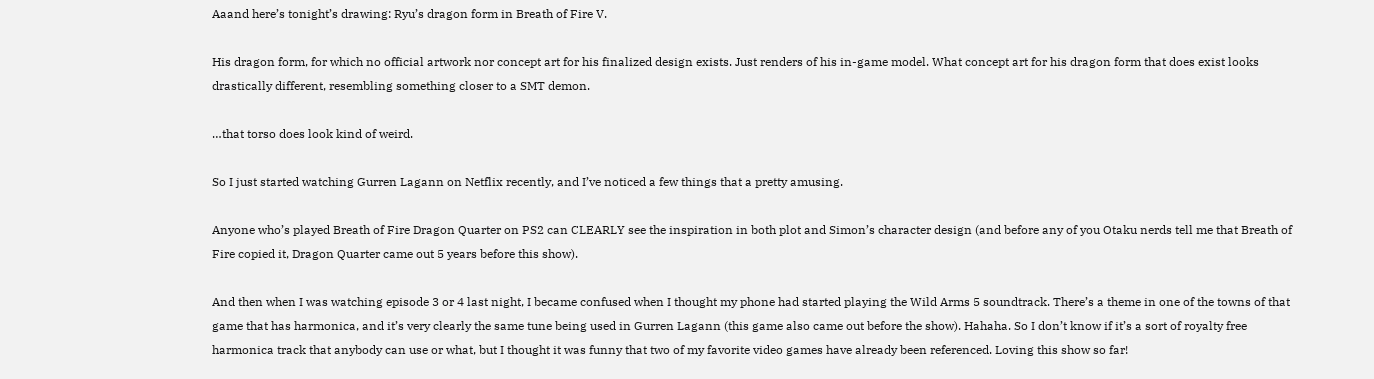Aaand here’s tonight’s drawing: Ryu’s dragon form in Breath of Fire V.

His dragon form, for which no official artwork nor concept art for his finalized design exists. Just renders of his in-game model. What concept art for his dragon form that does exist looks drastically different, resembling something closer to a SMT demon.

…that torso does look kind of weird.

So I just started watching Gurren Lagann on Netflix recently, and I’ve noticed a few things that a pretty amusing.

Anyone who’s played Breath of Fire Dragon Quarter on PS2 can CLEARLY see the inspiration in both plot and Simon’s character design (and before any of you Otaku nerds tell me that Breath of Fire copied it, Dragon Quarter came out 5 years before this show).

And then when I was watching episode 3 or 4 last night, I became confused when I thought my phone had started playing the Wild Arms 5 soundtrack. There’s a theme in one of the towns of that game that has harmonica, and it’s very clearly the same tune being used in Gurren Lagann (this game also came out before the show). Hahaha. So I don’t know if it’s a sort of royalty free harmonica track that anybody can use or what, but I thought it was funny that two of my favorite video games have already been referenced. Loving this show so far!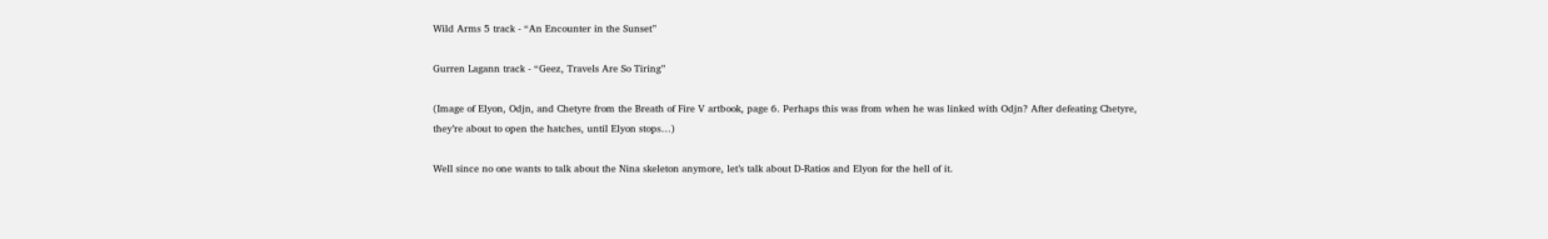Wild Arms 5 track - “An Encounter in the Sunset”

Gurren Lagann track - “Geez, Travels Are So Tiring”

(Image of Elyon, Odjn, and Chetyre from the Breath of Fire V artbook, page 6. Perhaps this was from when he was linked with Odjn? After defeating Chetyre, they’re about to open the hatches, until Elyon stops…)

Well since no one wants to talk about the Nina skeleton anymore, let’s talk about D-Ratios and Elyon for the hell of it.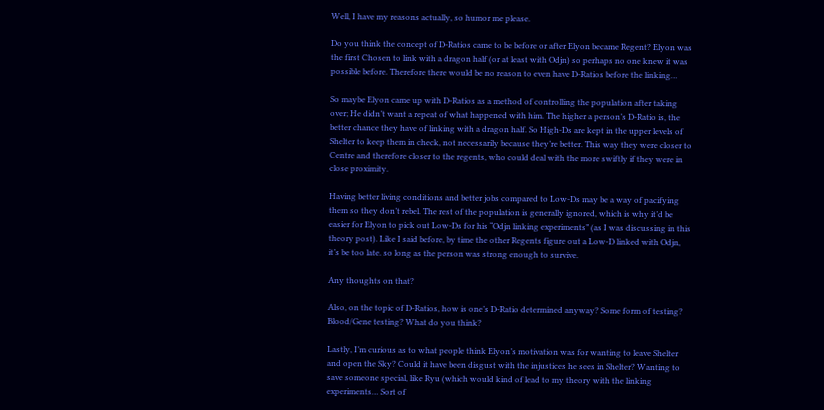Well, I have my reasons actually, so humor me please.

Do you think the concept of D-Ratios came to be before or after Elyon became Regent? Elyon was the first Chosen to link with a dragon half (or at least with Odjn) so perhaps no one knew it was possible before. Therefore there would be no reason to even have D-Ratios before the linking…

So maybe Elyon came up with D-Ratios as a method of controlling the population after taking over; He didn’t want a repeat of what happened with him. The higher a person’s D-Ratio is, the better chance they have of linking with a dragon half. So High-Ds are kept in the upper levels of Shelter to keep them in check, not necessarily because they’re better. This way they were closer to Centre and therefore closer to the regents, who could deal with the more swiftly if they were in close proximity.

Having better living conditions and better jobs compared to Low-Ds may be a way of pacifying them so they don’t rebel. The rest of the population is generally ignored, which is why it’d be easier for Elyon to pick out Low-Ds for his “Odjn linking experiments” (as I was discussing in this theory post). Like I said before, by time the other Regents figure out a Low-D linked with Odjn, it’s be too late. so long as the person was strong enough to survive.

Any thoughts on that?

Also, on the topic of D-Ratios, how is one’s D-Ratio determined anyway? Some form of testing? Blood/Gene testing? What do you think?

Lastly, I’m curious as to what people think Elyon’s motivation was for wanting to leave Shelter and open the Sky? Could it have been disgust with the injustices he sees in Shelter? Wanting to save someone special, like Ryu (which would kind of lead to my theory with the linking experiments… Sort of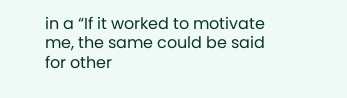in a “If it worked to motivate me, the same could be said for other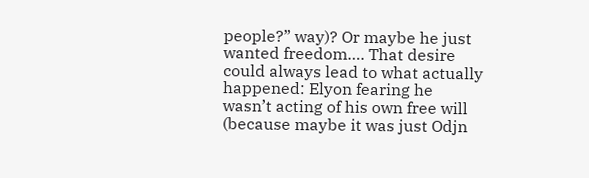people?” way)? Or maybe he just wanted freedom…. That desire could always lead to what actually happened: Elyon fearing he wasn’t acting of his own free will (because maybe it was just Odjn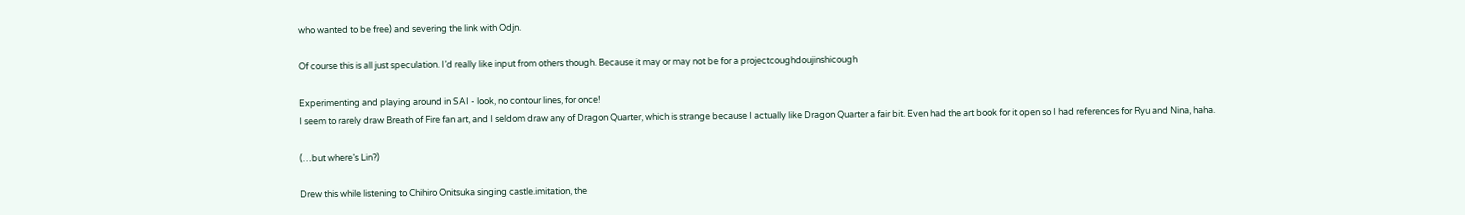who wanted to be free) and severing the link with Odjn.

Of course this is all just speculation. I’d really like input from others though. Because it may or may not be for a projectcoughdoujinshicough

Experimenting and playing around in SAI - look, no contour lines, for once!
I seem to rarely draw Breath of Fire fan art, and I seldom draw any of Dragon Quarter, which is strange because I actually like Dragon Quarter a fair bit. Even had the art book for it open so I had references for Ryu and Nina, haha.

(…but where’s Lin?)

Drew this while listening to Chihiro Onitsuka singing castle.imitation, the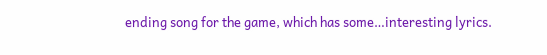ending song for the game, which has some…interesting lyrics.